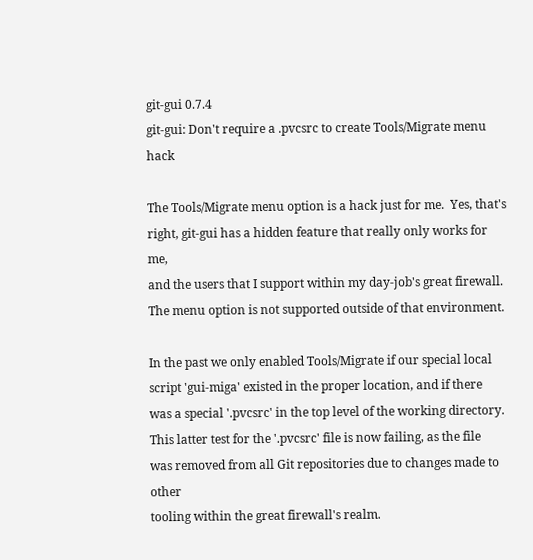git-gui 0.7.4
git-gui: Don't require a .pvcsrc to create Tools/Migrate menu hack

The Tools/Migrate menu option is a hack just for me.  Yes, that's
right, git-gui has a hidden feature that really only works for me,
and the users that I support within my day-job's great firewall.
The menu option is not supported outside of that environment.

In the past we only enabled Tools/Migrate if our special local
script 'gui-miga' existed in the proper location, and if there
was a special '.pvcsrc' in the top level of the working directory.
This latter test for the '.pvcsrc' file is now failing, as the file
was removed from all Git repositories due to changes made to other
tooling within the great firewall's realm.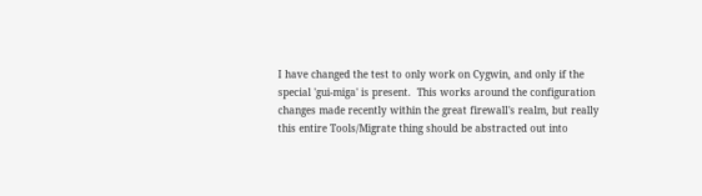I have changed the test to only work on Cygwin, and only if the
special 'gui-miga' is present.  This works around the configuration
changes made recently within the great firewall's realm, but really
this entire Tools/Migrate thing should be abstracted out into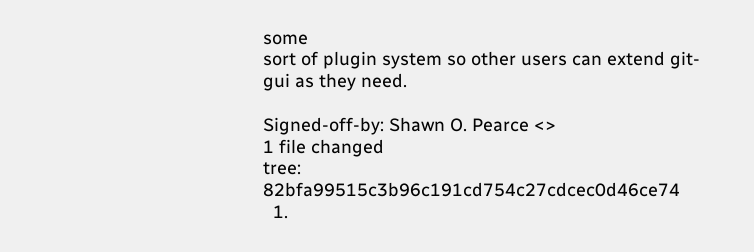some
sort of plugin system so other users can extend git-gui as they need.

Signed-off-by: Shawn O. Pearce <>
1 file changed
tree: 82bfa99515c3b96c191cd754c27cdcec0d46ce74
  1.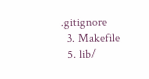.gitignore
  3. Makefile
  5. lib/